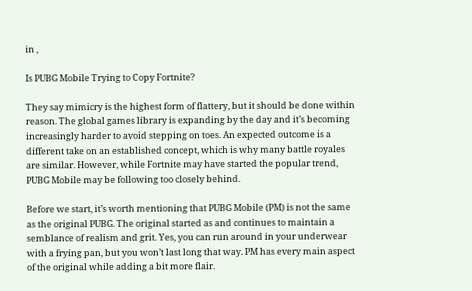in ,

Is PUBG Mobile Trying to Copy Fortnite?

They say mimicry is the highest form of flattery, but it should be done within reason. The global games library is expanding by the day and it’s becoming increasingly harder to avoid stepping on toes. An expected outcome is a different take on an established concept, which is why many battle royales are similar. However, while Fortnite may have started the popular trend, PUBG Mobile may be following too closely behind.

Before we start, it’s worth mentioning that PUBG Mobile (PM) is not the same as the original PUBG. The original started as and continues to maintain a semblance of realism and grit. Yes, you can run around in your underwear with a frying pan, but you won’t last long that way. PM has every main aspect of the original while adding a bit more flair.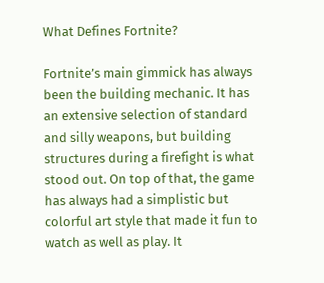What Defines Fortnite?

Fortnite’s main gimmick has always been the building mechanic. It has an extensive selection of standard and silly weapons, but building structures during a firefight is what stood out. On top of that, the game has always had a simplistic but colorful art style that made it fun to watch as well as play. It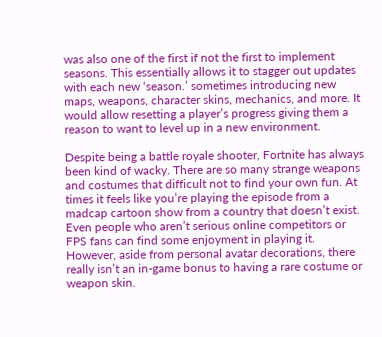was also one of the first if not the first to implement seasons. This essentially allows it to stagger out updates with each new ‘season.’ sometimes introducing new maps, weapons, character skins, mechanics, and more. It would allow resetting a player’s progress giving them a reason to want to level up in a new environment.

Despite being a battle royale shooter, Fortnite has always been kind of wacky. There are so many strange weapons and costumes that difficult not to find your own fun. At times it feels like you’re playing the episode from a madcap cartoon show from a country that doesn’t exist. Even people who aren’t serious online competitors or FPS fans can find some enjoyment in playing it. However, aside from personal avatar decorations, there really isn’t an in-game bonus to having a rare costume or weapon skin.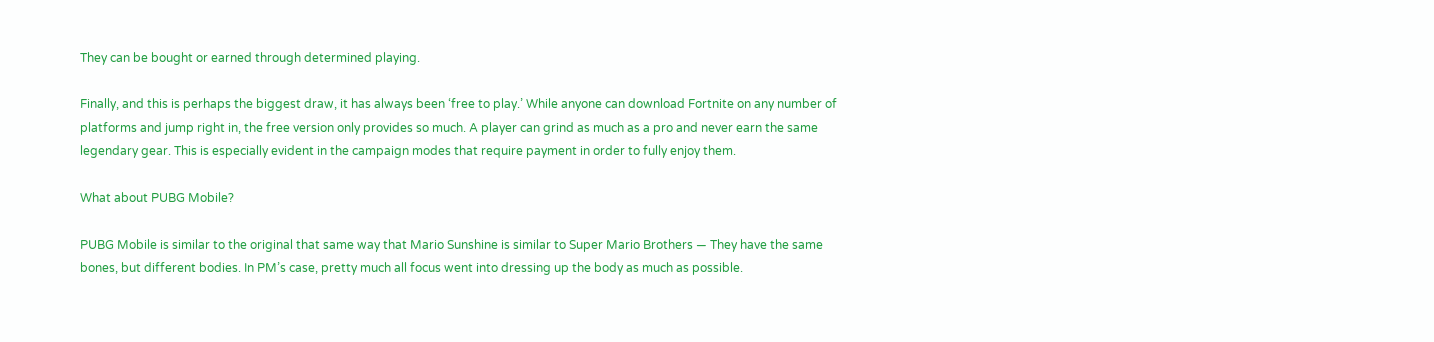They can be bought or earned through determined playing.

Finally, and this is perhaps the biggest draw, it has always been ‘free to play.’ While anyone can download Fortnite on any number of platforms and jump right in, the free version only provides so much. A player can grind as much as a pro and never earn the same legendary gear. This is especially evident in the campaign modes that require payment in order to fully enjoy them.

What about PUBG Mobile?

PUBG Mobile is similar to the original that same way that Mario Sunshine is similar to Super Mario Brothers — They have the same bones, but different bodies. In PM’s case, pretty much all focus went into dressing up the body as much as possible.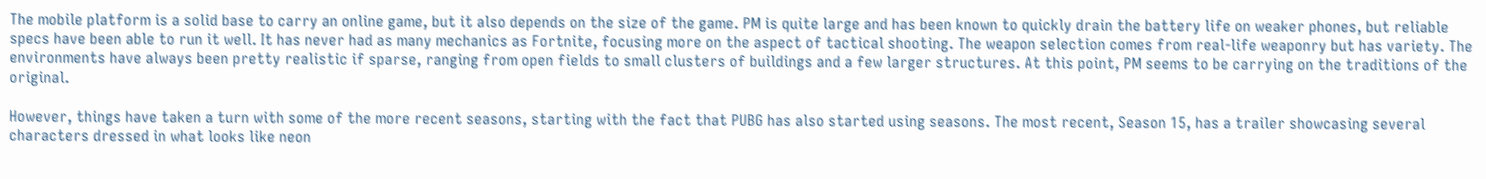The mobile platform is a solid base to carry an online game, but it also depends on the size of the game. PM is quite large and has been known to quickly drain the battery life on weaker phones, but reliable specs have been able to run it well. It has never had as many mechanics as Fortnite, focusing more on the aspect of tactical shooting. The weapon selection comes from real-life weaponry but has variety. The environments have always been pretty realistic if sparse, ranging from open fields to small clusters of buildings and a few larger structures. At this point, PM seems to be carrying on the traditions of the original.

However, things have taken a turn with some of the more recent seasons, starting with the fact that PUBG has also started using seasons. The most recent, Season 15, has a trailer showcasing several characters dressed in what looks like neon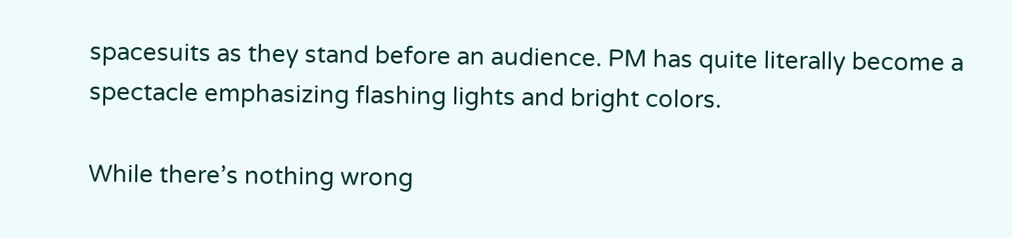spacesuits as they stand before an audience. PM has quite literally become a spectacle emphasizing flashing lights and bright colors.

While there’s nothing wrong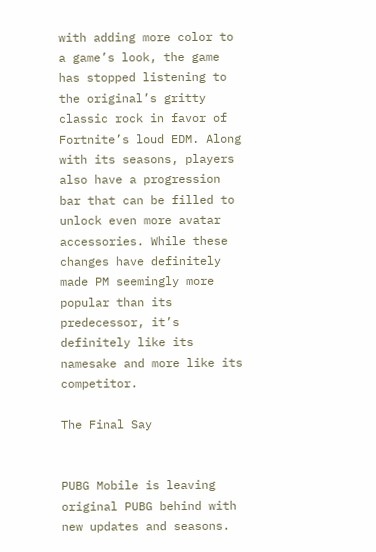with adding more color to a game’s look, the game has stopped listening to the original’s gritty classic rock in favor of Fortnite’s loud EDM. Along with its seasons, players also have a progression bar that can be filled to unlock even more avatar accessories. While these changes have definitely made PM seemingly more popular than its predecessor, it’s definitely like its namesake and more like its competitor.

The Final Say


PUBG Mobile is leaving original PUBG behind with new updates and seasons.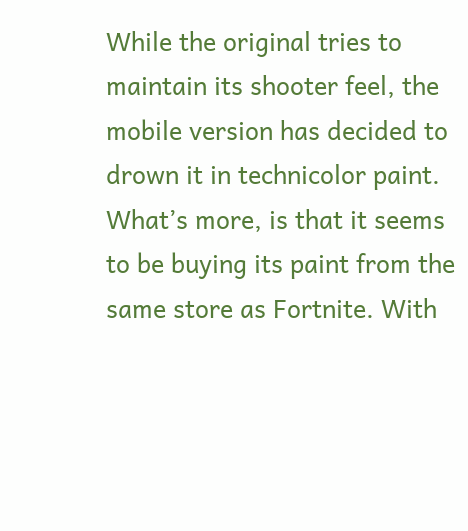While the original tries to maintain its shooter feel, the mobile version has decided to drown it in technicolor paint. What’s more, is that it seems to be buying its paint from the same store as Fortnite. With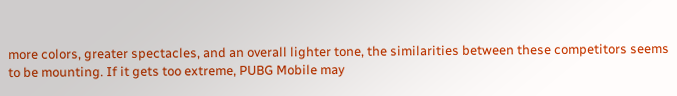more colors, greater spectacles, and an overall lighter tone, the similarities between these competitors seems to be mounting. If it gets too extreme, PUBG Mobile may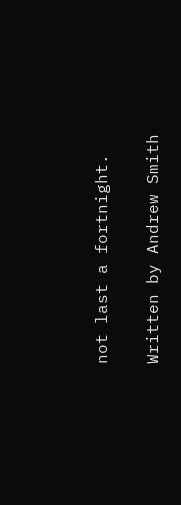not last a fortnight.

Written by Andrew Smith